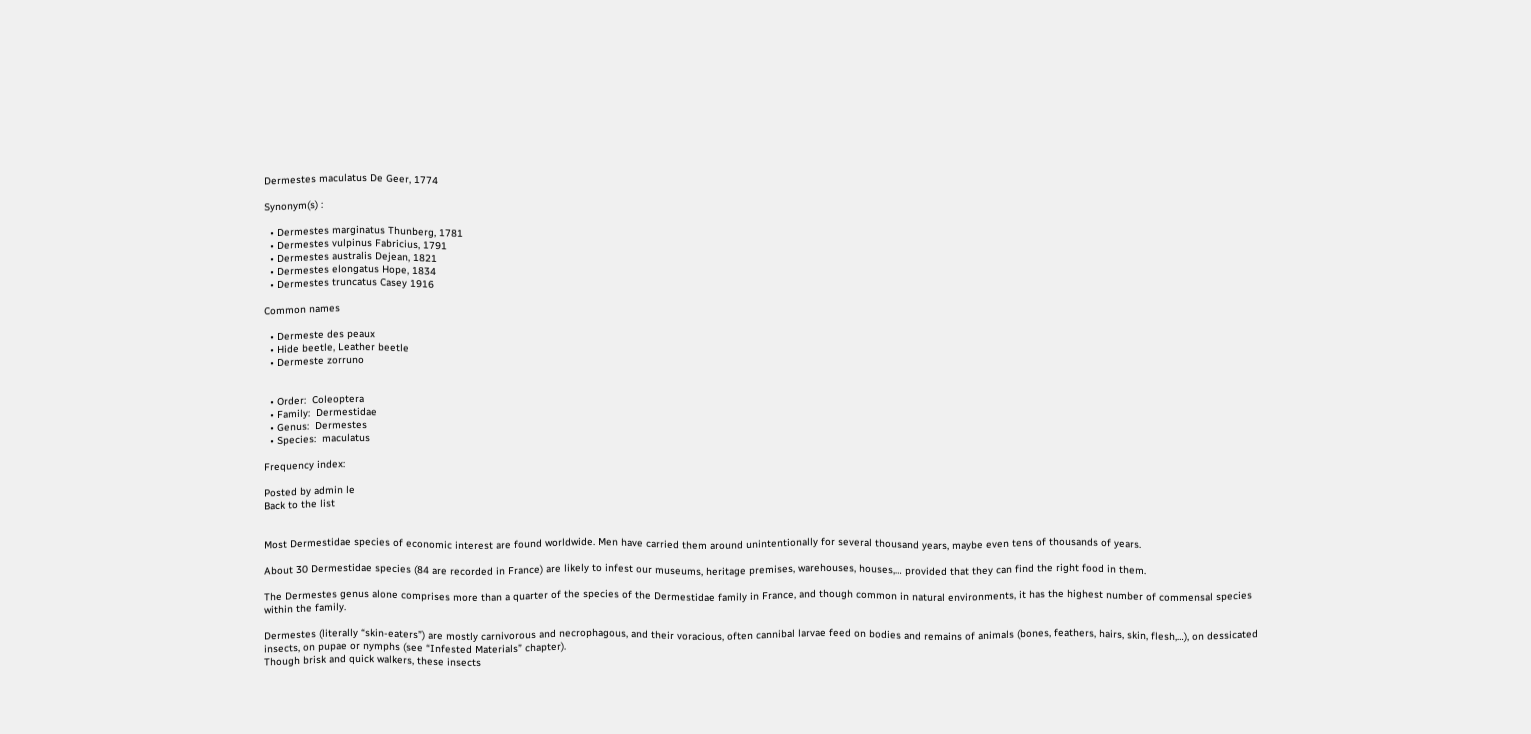Dermestes maculatus De Geer, 1774

Synonym(s) :

  • Dermestes marginatus Thunberg, 1781
  • Dermestes vulpinus Fabricius, 1791
  • Dermestes australis Dejean, 1821
  • Dermestes elongatus Hope, 1834
  • Dermestes truncatus Casey 1916

Common names

  • Dermeste des peaux
  • Hide beetle, Leather beetle
  • Dermeste zorruno


  • Order:  Coleoptera
  • Family:  Dermestidae
  • Genus:  Dermestes
  • Species:  maculatus

Frequency index:

Posted by admin le
Back to the list


Most Dermestidae species of economic interest are found worldwide. Men have carried them around unintentionally for several thousand years, maybe even tens of thousands of years.

About 30 Dermestidae species (84 are recorded in France) are likely to infest our museums, heritage premises, warehouses, houses,… provided that they can find the right food in them.

The Dermestes genus alone comprises more than a quarter of the species of the Dermestidae family in France, and though common in natural environments, it has the highest number of commensal species within the family.

Dermestes (literally “skin-eaters”) are mostly carnivorous and necrophagous, and their voracious, often cannibal larvae feed on bodies and remains of animals (bones, feathers, hairs, skin, flesh,…), on dessicated insects, on pupae or nymphs (see “Infested Materials” chapter).
Though brisk and quick walkers, these insects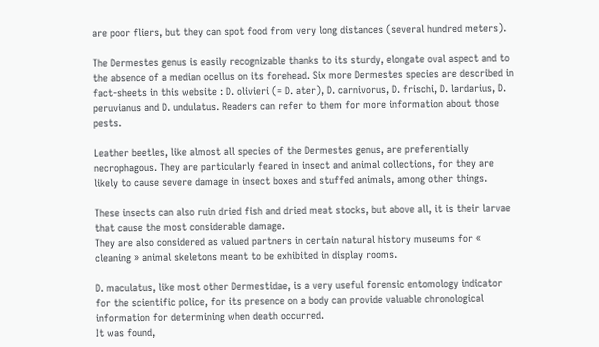are poor fliers, but they can spot food from very long distances (several hundred meters).

The Dermestes genus is easily recognizable thanks to its sturdy, elongate oval aspect and to the absence of a median ocellus on its forehead. Six more Dermestes species are described in fact-sheets in this website : D. olivieri (= D. ater), D. carnivorus, D. frischi, D. lardarius, D. peruvianus and D. undulatus. Readers can refer to them for more information about those pests.

Leather beetles, like almost all species of the Dermestes genus, are preferentially necrophagous. They are particularly feared in insect and animal collections, for they are likely to cause severe damage in insect boxes and stuffed animals, among other things.

These insects can also ruin dried fish and dried meat stocks, but above all, it is their larvae that cause the most considerable damage.
They are also considered as valued partners in certain natural history museums for « cleaning » animal skeletons meant to be exhibited in display rooms.

D. maculatus, like most other Dermestidae, is a very useful forensic entomology indicator for the scientific police, for its presence on a body can provide valuable chronological information for determining when death occurred.
It was found,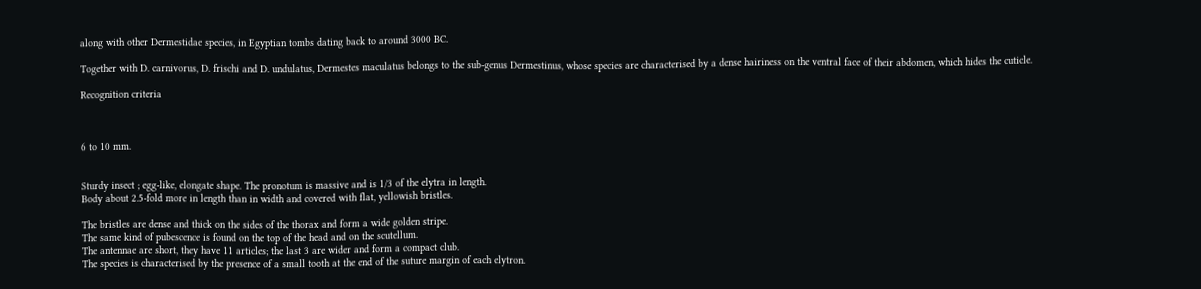along with other Dermestidae species, in Egyptian tombs dating back to around 3000 BC.

Together with D. carnivorus, D. frischi and D. undulatus, Dermestes maculatus belongs to the sub-genus Dermestinus, whose species are characterised by a dense hairiness on the ventral face of their abdomen, which hides the cuticle.

Recognition criteria



6 to 10 mm.


Sturdy insect ; egg-like, elongate shape. The pronotum is massive and is 1/3 of the elytra in length.
Body about 2.5-fold more in length than in width and covered with flat, yellowish bristles.

The bristles are dense and thick on the sides of the thorax and form a wide golden stripe.
The same kind of pubescence is found on the top of the head and on the scutellum.
The antennae are short, they have 11 articles; the last 3 are wider and form a compact club.
The species is characterised by the presence of a small tooth at the end of the suture margin of each elytron.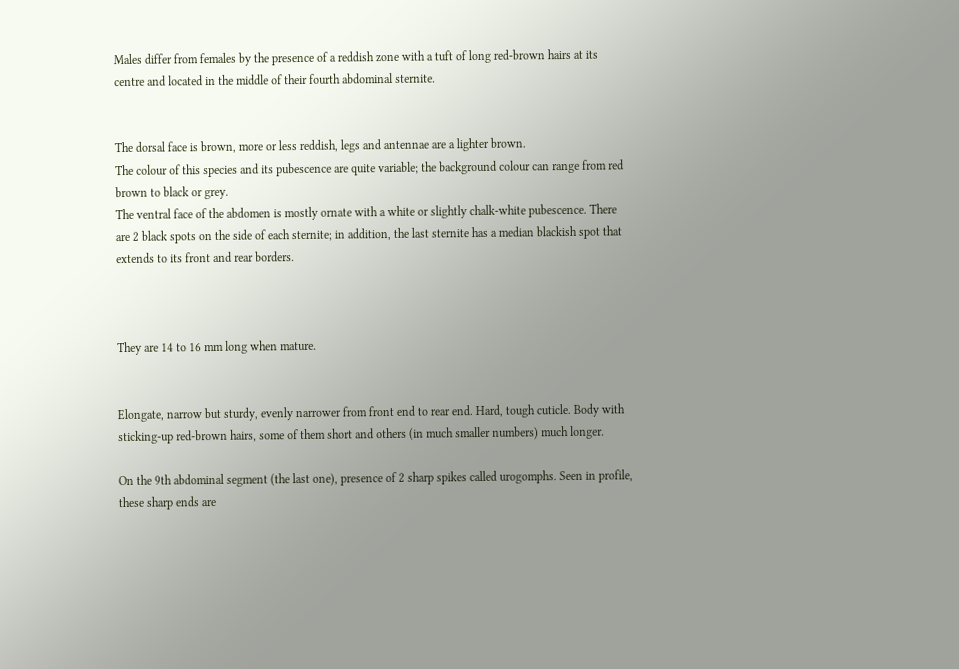Males differ from females by the presence of a reddish zone with a tuft of long red-brown hairs at its centre and located in the middle of their fourth abdominal sternite.


The dorsal face is brown, more or less reddish, legs and antennae are a lighter brown.
The colour of this species and its pubescence are quite variable; the background colour can range from red brown to black or grey.
The ventral face of the abdomen is mostly ornate with a white or slightly chalk-white pubescence. There are 2 black spots on the side of each sternite; in addition, the last sternite has a median blackish spot that extends to its front and rear borders.



They are 14 to 16 mm long when mature.


Elongate, narrow but sturdy, evenly narrower from front end to rear end. Hard, tough cuticle. Body with sticking-up red-brown hairs, some of them short and others (in much smaller numbers) much longer.

On the 9th abdominal segment (the last one), presence of 2 sharp spikes called urogomphs. Seen in profile, these sharp ends are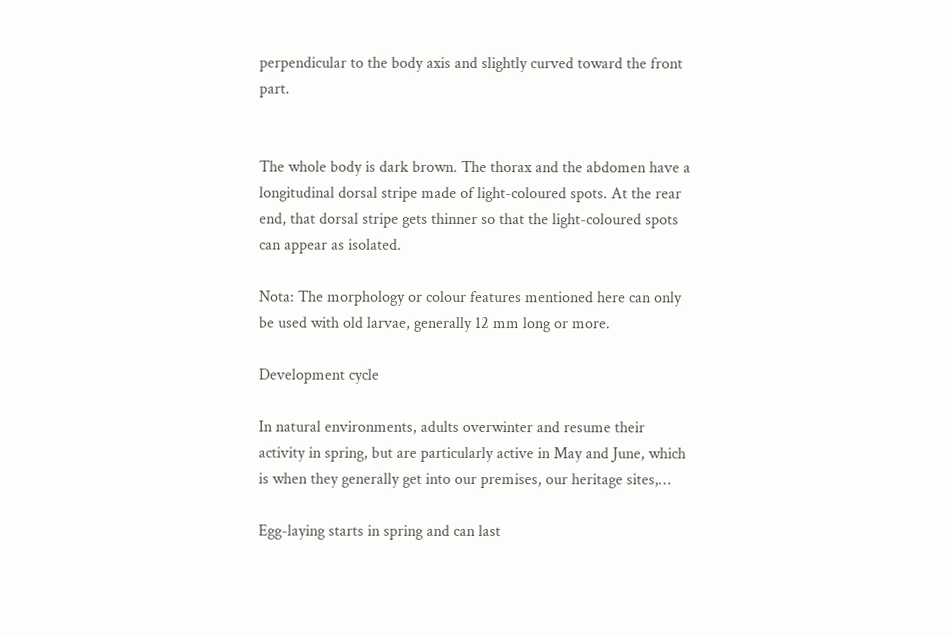perpendicular to the body axis and slightly curved toward the front part.


The whole body is dark brown. The thorax and the abdomen have a longitudinal dorsal stripe made of light-coloured spots. At the rear end, that dorsal stripe gets thinner so that the light-coloured spots can appear as isolated.

Nota: The morphology or colour features mentioned here can only be used with old larvae, generally 12 mm long or more.

Development cycle

In natural environments, adults overwinter and resume their activity in spring, but are particularly active in May and June, which is when they generally get into our premises, our heritage sites,…

Egg-laying starts in spring and can last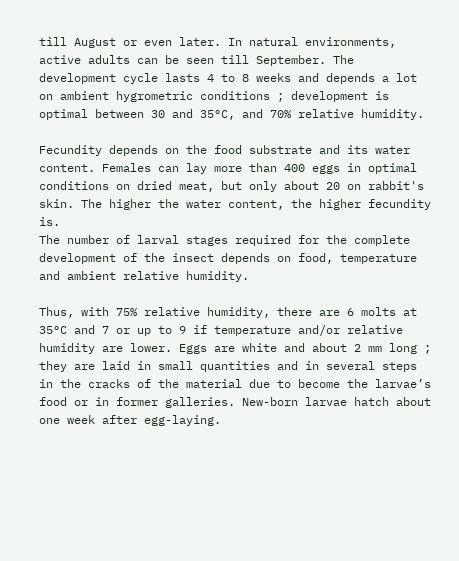till August or even later. In natural environments, active adults can be seen till September. The development cycle lasts 4 to 8 weeks and depends a lot on ambient hygrometric conditions ; development is optimal between 30 and 35°C, and 70% relative humidity.

Fecundity depends on the food substrate and its water content. Females can lay more than 400 eggs in optimal conditions on dried meat, but only about 20 on rabbit's skin. The higher the water content, the higher fecundity is.
The number of larval stages required for the complete development of the insect depends on food, temperature and ambient relative humidity.

Thus, with 75% relative humidity, there are 6 molts at 35°C and 7 or up to 9 if temperature and/or relative humidity are lower. Eggs are white and about 2 mm long ; they are laid in small quantities and in several steps in the cracks of the material due to become the larvae’s food or in former galleries. New-born larvae hatch about one week after egg-laying.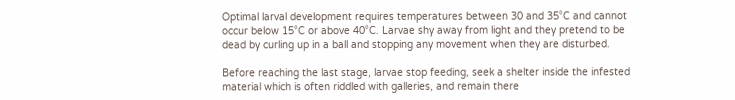Optimal larval development requires temperatures between 30 and 35°C and cannot occur below 15°C or above 40°C. Larvae shy away from light and they pretend to be dead by curling up in a ball and stopping any movement when they are disturbed.

Before reaching the last stage, larvae stop feeding, seek a shelter inside the infested material which is often riddled with galleries, and remain there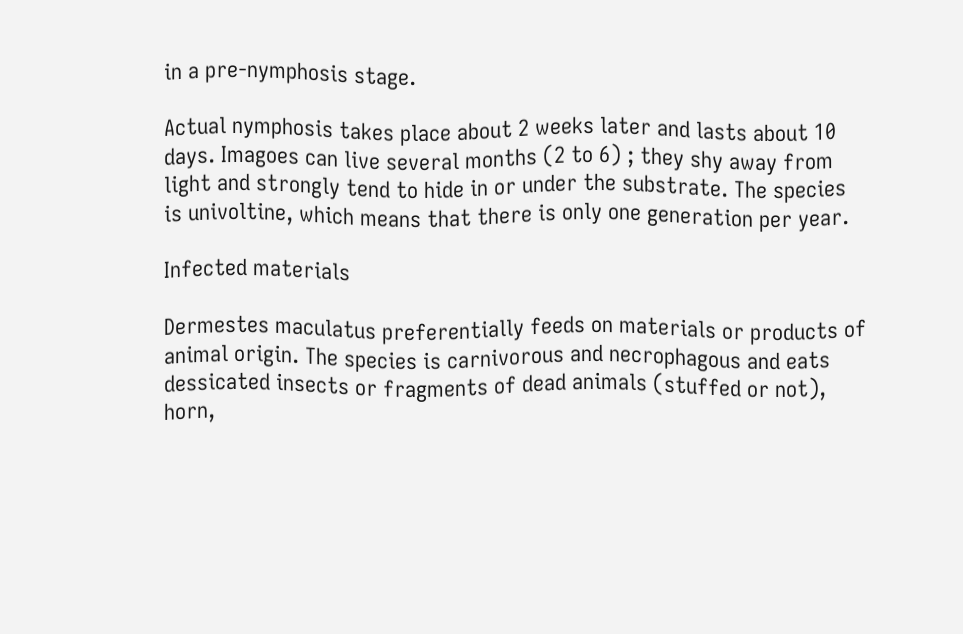in a pre-nymphosis stage.

Actual nymphosis takes place about 2 weeks later and lasts about 10 days. Imagoes can live several months (2 to 6) ; they shy away from light and strongly tend to hide in or under the substrate. The species is univoltine, which means that there is only one generation per year.

Infected materials

Dermestes maculatus preferentially feeds on materials or products of animal origin. The species is carnivorous and necrophagous and eats dessicated insects or fragments of dead animals (stuffed or not), horn,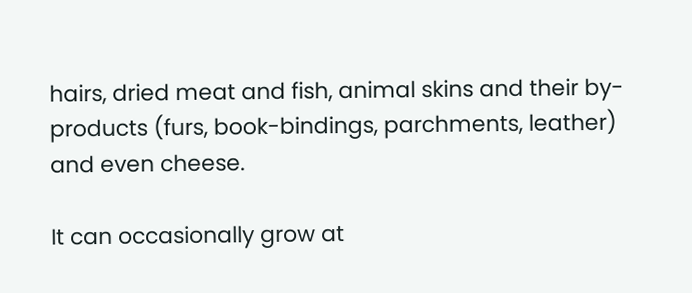hairs, dried meat and fish, animal skins and their by-products (furs, book-bindings, parchments, leather) and even cheese.

It can occasionally grow at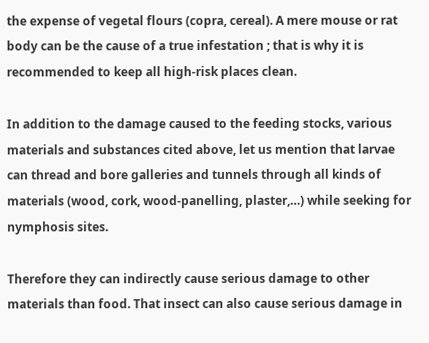the expense of vegetal flours (copra, cereal). A mere mouse or rat body can be the cause of a true infestation ; that is why it is recommended to keep all high-risk places clean.

In addition to the damage caused to the feeding stocks, various materials and substances cited above, let us mention that larvae can thread and bore galleries and tunnels through all kinds of materials (wood, cork, wood-panelling, plaster,…) while seeking for nymphosis sites.

Therefore they can indirectly cause serious damage to other materials than food. That insect can also cause serious damage in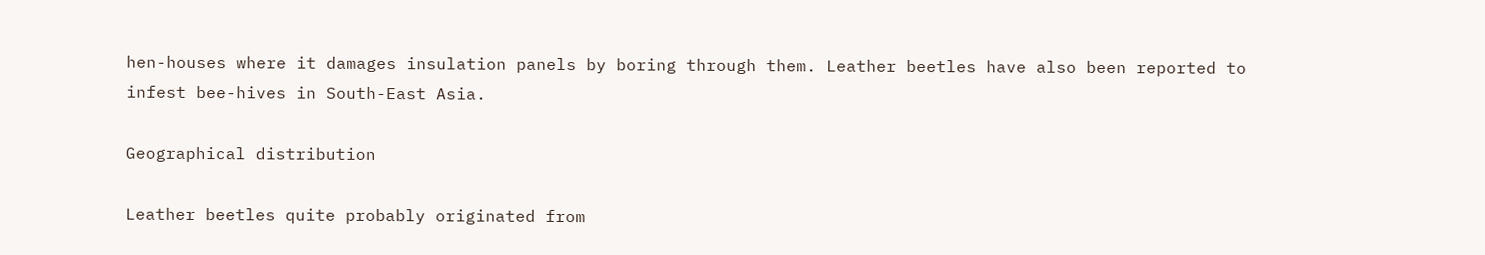hen-houses where it damages insulation panels by boring through them. Leather beetles have also been reported to infest bee-hives in South-East Asia.

Geographical distribution

Leather beetles quite probably originated from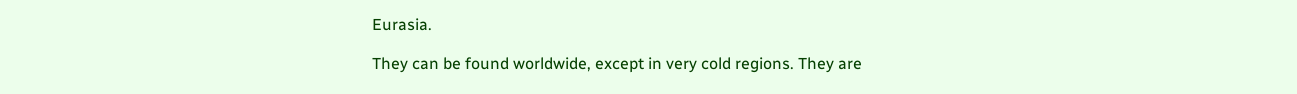Eurasia.

They can be found worldwide, except in very cold regions. They are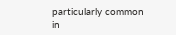particularly common in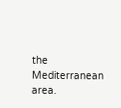the Mediterranean area.